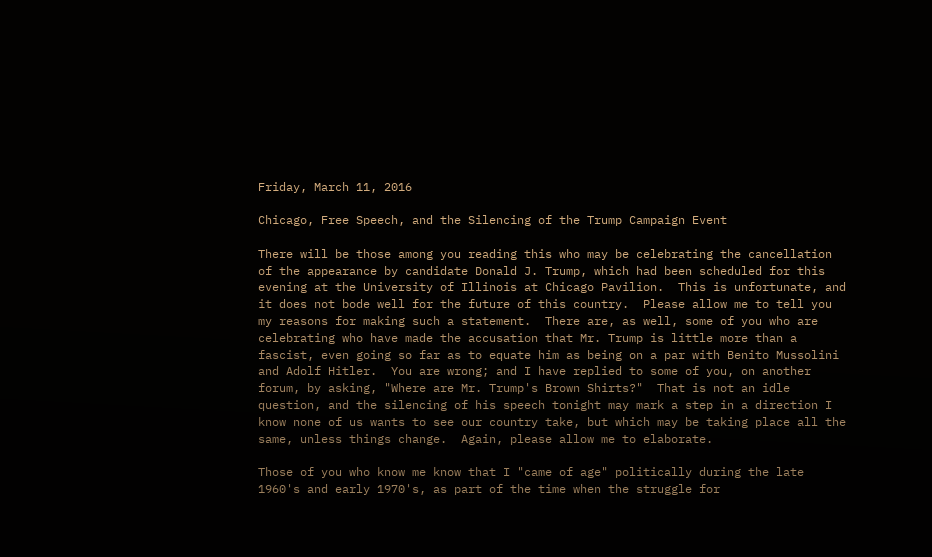Friday, March 11, 2016

Chicago, Free Speech, and the Silencing of the Trump Campaign Event

There will be those among you reading this who may be celebrating the cancellation of the appearance by candidate Donald J. Trump, which had been scheduled for this evening at the University of Illinois at Chicago Pavilion.  This is unfortunate, and it does not bode well for the future of this country.  Please allow me to tell you my reasons for making such a statement.  There are, as well, some of you who are celebrating who have made the accusation that Mr. Trump is little more than a fascist, even going so far as to equate him as being on a par with Benito Mussolini and Adolf Hitler.  You are wrong; and I have replied to some of you, on another forum, by asking, "Where are Mr. Trump's Brown Shirts?"  That is not an idle question, and the silencing of his speech tonight may mark a step in a direction I know none of us wants to see our country take, but which may be taking place all the same, unless things change.  Again, please allow me to elaborate.

Those of you who know me know that I "came of age" politically during the late 1960's and early 1970's, as part of the time when the struggle for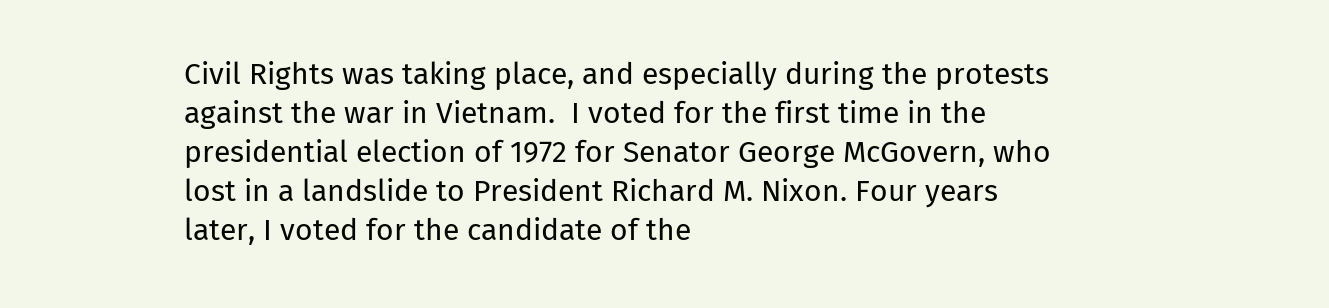Civil Rights was taking place, and especially during the protests against the war in Vietnam.  I voted for the first time in the presidential election of 1972 for Senator George McGovern, who lost in a landslide to President Richard M. Nixon. Four years later, I voted for the candidate of the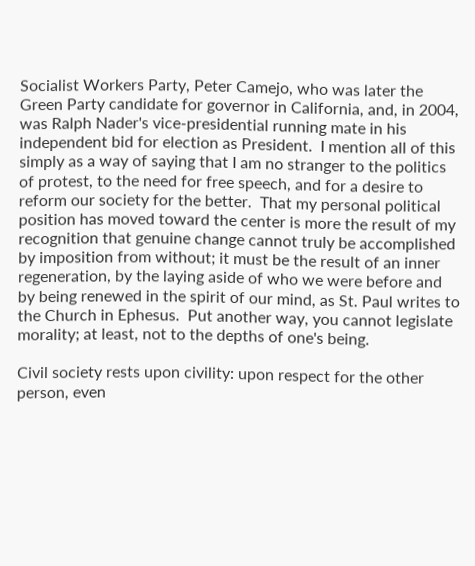Socialist Workers Party, Peter Camejo, who was later the Green Party candidate for governor in California, and, in 2004, was Ralph Nader's vice-presidential running mate in his independent bid for election as President.  I mention all of this simply as a way of saying that I am no stranger to the politics of protest, to the need for free speech, and for a desire to reform our society for the better.  That my personal political position has moved toward the center is more the result of my recognition that genuine change cannot truly be accomplished by imposition from without; it must be the result of an inner regeneration, by the laying aside of who we were before and by being renewed in the spirit of our mind, as St. Paul writes to the Church in Ephesus.  Put another way, you cannot legislate morality; at least, not to the depths of one's being.

Civil society rests upon civility: upon respect for the other person, even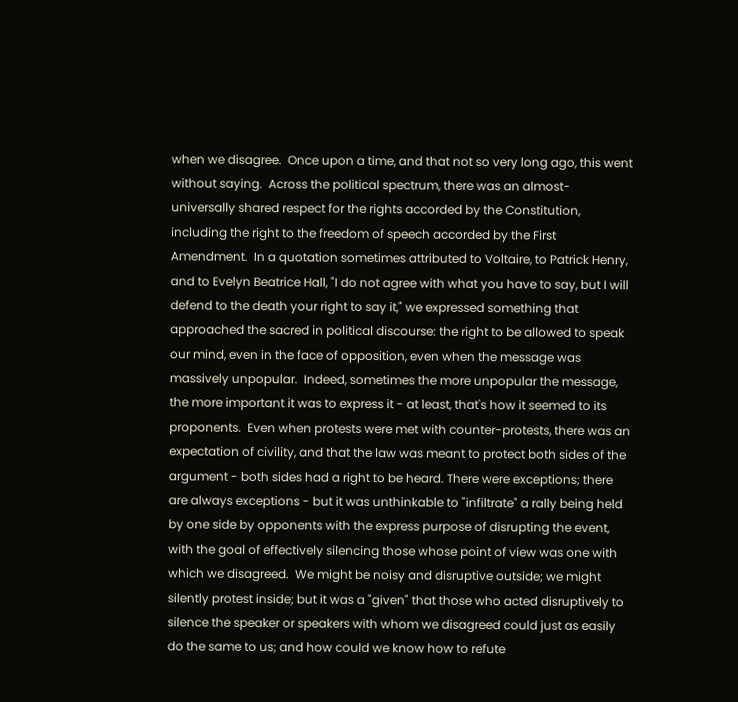when we disagree.  Once upon a time, and that not so very long ago, this went without saying.  Across the political spectrum, there was an almost-universally shared respect for the rights accorded by the Constitution, including the right to the freedom of speech accorded by the First Amendment.  In a quotation sometimes attributed to Voltaire, to Patrick Henry, and to Evelyn Beatrice Hall, "I do not agree with what you have to say, but I will defend to the death your right to say it," we expressed something that approached the sacred in political discourse: the right to be allowed to speak our mind, even in the face of opposition, even when the message was massively unpopular.  Indeed, sometimes the more unpopular the message, the more important it was to express it - at least, that's how it seemed to its proponents.  Even when protests were met with counter-protests, there was an expectation of civility, and that the law was meant to protect both sides of the argument - both sides had a right to be heard. There were exceptions; there are always exceptions - but it was unthinkable to "infiltrate" a rally being held by one side by opponents with the express purpose of disrupting the event, with the goal of effectively silencing those whose point of view was one with which we disagreed.  We might be noisy and disruptive outside; we might silently protest inside; but it was a "given" that those who acted disruptively to silence the speaker or speakers with whom we disagreed could just as easily do the same to us; and how could we know how to refute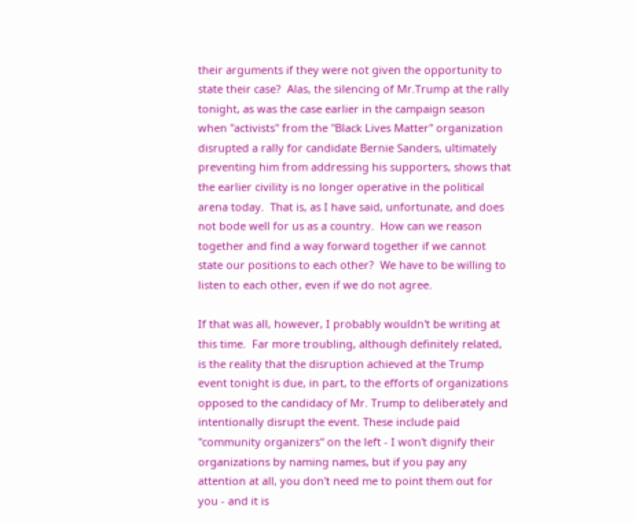their arguments if they were not given the opportunity to state their case?  Alas, the silencing of Mr.Trump at the rally tonight, as was the case earlier in the campaign season when "activists" from the "Black Lives Matter" organization disrupted a rally for candidate Bernie Sanders, ultimately preventing him from addressing his supporters, shows that the earlier civility is no longer operative in the political arena today.  That is, as I have said, unfortunate, and does not bode well for us as a country.  How can we reason together and find a way forward together if we cannot state our positions to each other?  We have to be willing to listen to each other, even if we do not agree.

If that was all, however, I probably wouldn't be writing at this time.  Far more troubling, although definitely related, is the reality that the disruption achieved at the Trump event tonight is due, in part, to the efforts of organizations opposed to the candidacy of Mr. Trump to deliberately and intentionally disrupt the event. These include paid "community organizers" on the left - I won't dignify their organizations by naming names, but if you pay any attention at all, you don't need me to point them out for you - and it is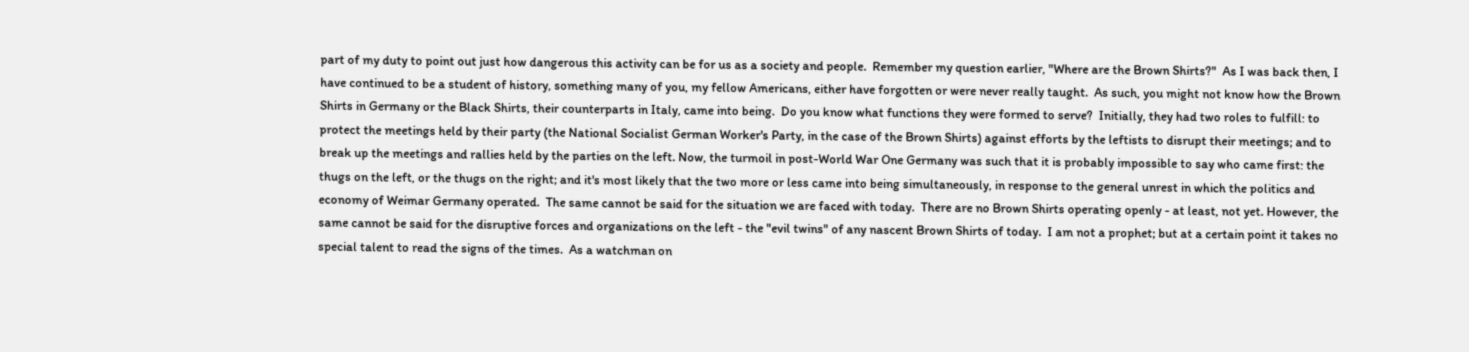part of my duty to point out just how dangerous this activity can be for us as a society and people.  Remember my question earlier, "Where are the Brown Shirts?"  As I was back then, I have continued to be a student of history, something many of you, my fellow Americans, either have forgotten or were never really taught.  As such, you might not know how the Brown Shirts in Germany or the Black Shirts, their counterparts in Italy, came into being.  Do you know what functions they were formed to serve?  Initially, they had two roles to fulfill: to protect the meetings held by their party (the National Socialist German Worker's Party, in the case of the Brown Shirts) against efforts by the leftists to disrupt their meetings; and to break up the meetings and rallies held by the parties on the left. Now, the turmoil in post-World War One Germany was such that it is probably impossible to say who came first: the thugs on the left, or the thugs on the right; and it's most likely that the two more or less came into being simultaneously, in response to the general unrest in which the politics and economy of Weimar Germany operated.  The same cannot be said for the situation we are faced with today.  There are no Brown Shirts operating openly - at least, not yet. However, the same cannot be said for the disruptive forces and organizations on the left - the "evil twins" of any nascent Brown Shirts of today.  I am not a prophet; but at a certain point it takes no special talent to read the signs of the times.  As a watchman on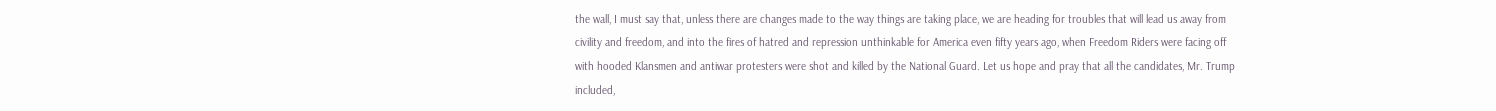the wall, I must say that, unless there are changes made to the way things are taking place, we are heading for troubles that will lead us away from civility and freedom, and into the fires of hatred and repression unthinkable for America even fifty years ago, when Freedom Riders were facing off with hooded Klansmen and antiwar protesters were shot and killed by the National Guard. Let us hope and pray that all the candidates, Mr. Trump included,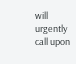will urgently call upon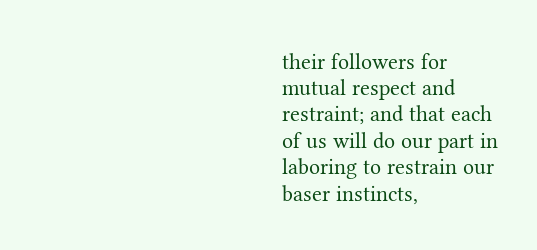their followers for mutual respect and restraint; and that each of us will do our part in laboring to restrain our baser instincts,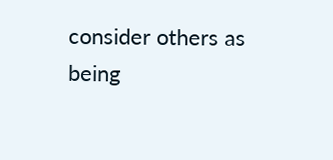consider others as being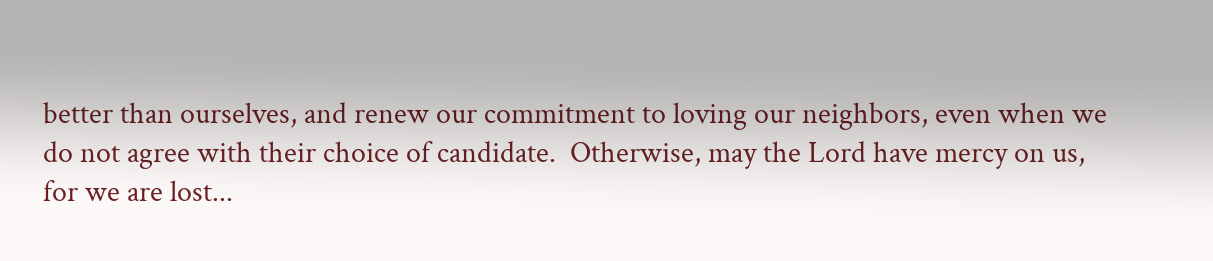better than ourselves, and renew our commitment to loving our neighbors, even when we do not agree with their choice of candidate.  Otherwise, may the Lord have mercy on us, for we are lost...